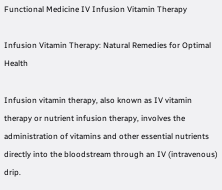Functional Medicine IV Infusion Vitamin Therapy

Infusion Vitamin Therapy: Natural Remedies for Optimal Health

Infusion vitamin therapy, also known as IV vitamin therapy or nutrient infusion therapy, involves the administration of vitamins and other essential nutrients directly into the bloodstream through an IV (intravenous) drip.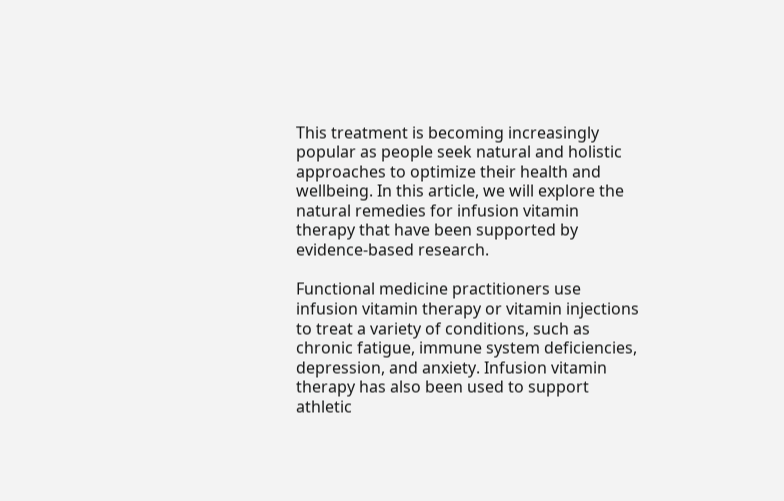This treatment is becoming increasingly popular as people seek natural and holistic approaches to optimize their health and wellbeing. In this article, we will explore the natural remedies for infusion vitamin therapy that have been supported by evidence-based research.

Functional medicine practitioners use infusion vitamin therapy or vitamin injections to treat a variety of conditions, such as chronic fatigue, immune system deficiencies, depression, and anxiety. Infusion vitamin therapy has also been used to support athletic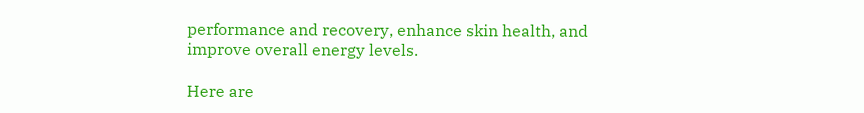performance and recovery, enhance skin health, and improve overall energy levels.

Here are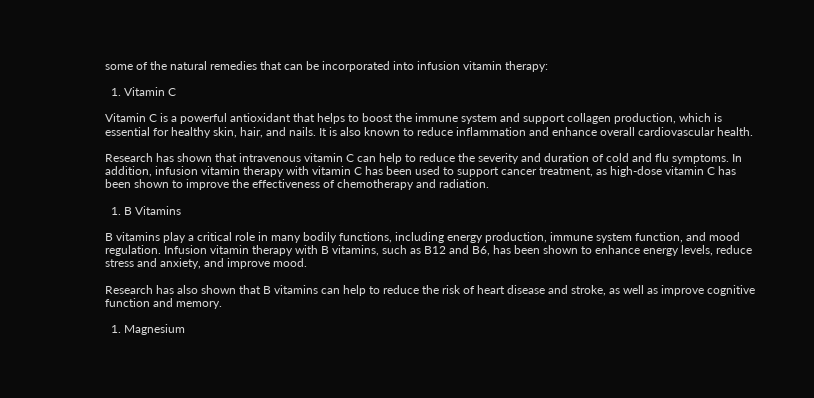some of the natural remedies that can be incorporated into infusion vitamin therapy:

  1. Vitamin C

Vitamin C is a powerful antioxidant that helps to boost the immune system and support collagen production, which is essential for healthy skin, hair, and nails. It is also known to reduce inflammation and enhance overall cardiovascular health.

Research has shown that intravenous vitamin C can help to reduce the severity and duration of cold and flu symptoms. In addition, infusion vitamin therapy with vitamin C has been used to support cancer treatment, as high-dose vitamin C has been shown to improve the effectiveness of chemotherapy and radiation.

  1. B Vitamins

B vitamins play a critical role in many bodily functions, including energy production, immune system function, and mood regulation. Infusion vitamin therapy with B vitamins, such as B12 and B6, has been shown to enhance energy levels, reduce stress and anxiety, and improve mood.

Research has also shown that B vitamins can help to reduce the risk of heart disease and stroke, as well as improve cognitive function and memory.

  1. Magnesium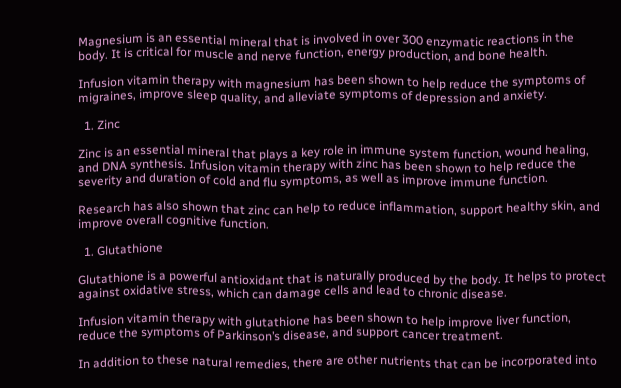Magnesium is an essential mineral that is involved in over 300 enzymatic reactions in the body. It is critical for muscle and nerve function, energy production, and bone health.

Infusion vitamin therapy with magnesium has been shown to help reduce the symptoms of migraines, improve sleep quality, and alleviate symptoms of depression and anxiety.

  1. Zinc

Zinc is an essential mineral that plays a key role in immune system function, wound healing, and DNA synthesis. Infusion vitamin therapy with zinc has been shown to help reduce the severity and duration of cold and flu symptoms, as well as improve immune function.

Research has also shown that zinc can help to reduce inflammation, support healthy skin, and improve overall cognitive function.

  1. Glutathione

Glutathione is a powerful antioxidant that is naturally produced by the body. It helps to protect against oxidative stress, which can damage cells and lead to chronic disease.

Infusion vitamin therapy with glutathione has been shown to help improve liver function, reduce the symptoms of Parkinson’s disease, and support cancer treatment.

In addition to these natural remedies, there are other nutrients that can be incorporated into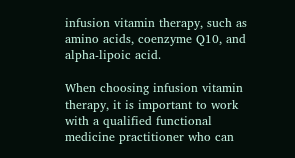infusion vitamin therapy, such as amino acids, coenzyme Q10, and alpha-lipoic acid.

When choosing infusion vitamin therapy, it is important to work with a qualified functional medicine practitioner who can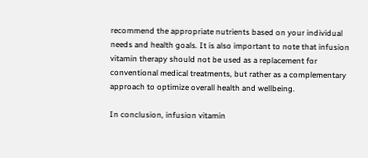recommend the appropriate nutrients based on your individual needs and health goals. It is also important to note that infusion vitamin therapy should not be used as a replacement for conventional medical treatments, but rather as a complementary approach to optimize overall health and wellbeing.

In conclusion, infusion vitamin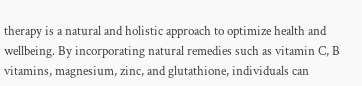therapy is a natural and holistic approach to optimize health and wellbeing. By incorporating natural remedies such as vitamin C, B vitamins, magnesium, zinc, and glutathione, individuals can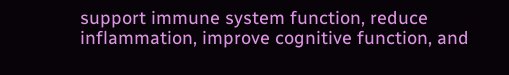support immune system function, reduce inflammation, improve cognitive function, and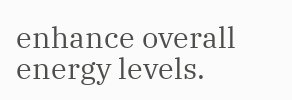enhance overall energy levels.